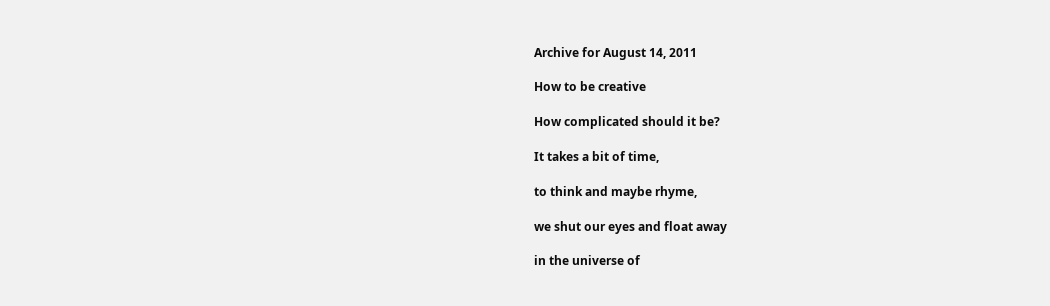Archive for August 14, 2011

How to be creative

How complicated should it be?

It takes a bit of time,

to think and maybe rhyme,

we shut our eyes and float away

in the universe of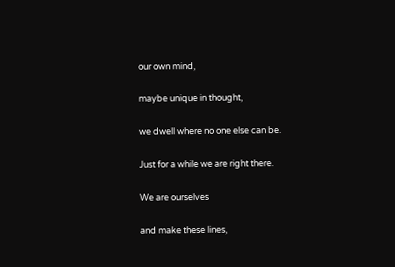our own mind,

maybe unique in thought,

we dwell where no one else can be.

Just for a while we are right there.

We are ourselves

and make these lines,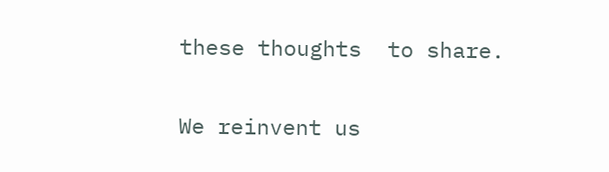these thoughts  to share.

We reinvent us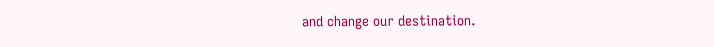and change our destination.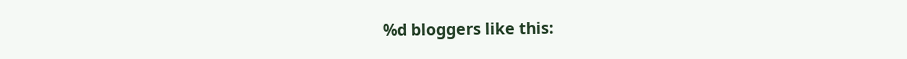%d bloggers like this: